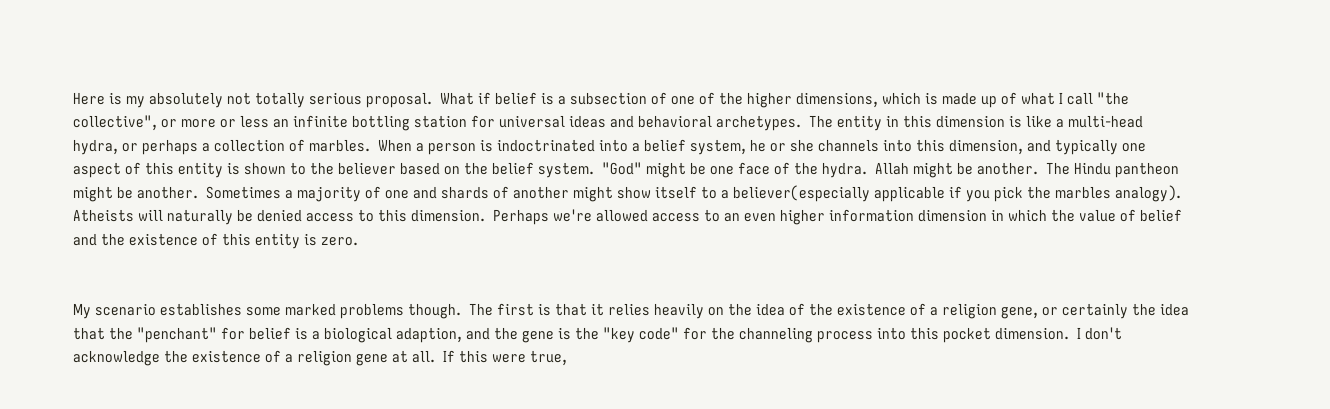Here is my absolutely not totally serious proposal.  What if belief is a subsection of one of the higher dimensions, which is made up of what I call "the collective", or more or less an infinite bottling station for universal ideas and behavioral archetypes.  The entity in this dimension is like a multi-head hydra, or perhaps a collection of marbles.  When a person is indoctrinated into a belief system, he or she channels into this dimension, and typically one aspect of this entity is shown to the believer based on the belief system.  "God" might be one face of the hydra.  Allah might be another.  The Hindu pantheon might be another.  Sometimes a majority of one and shards of another might show itself to a believer(especially applicable if you pick the marbles analogy).  Atheists will naturally be denied access to this dimension.  Perhaps we're allowed access to an even higher information dimension in which the value of belief and the existence of this entity is zero.


My scenario establishes some marked problems though.  The first is that it relies heavily on the idea of the existence of a religion gene, or certainly the idea that the "penchant" for belief is a biological adaption, and the gene is the "key code" for the channeling process into this pocket dimension.  I don't acknowledge the existence of a religion gene at all.  If this were true,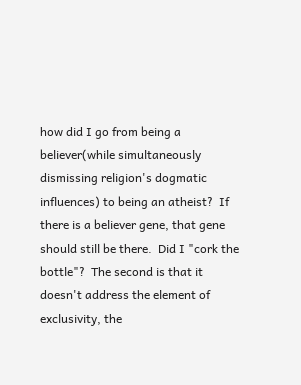how did I go from being a believer(while simultaneously dismissing religion's dogmatic influences) to being an atheist?  If there is a believer gene, that gene should still be there.  Did I "cork the bottle"?  The second is that it doesn't address the element of exclusivity, the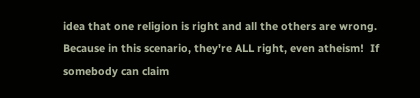idea that one religion is right and all the others are wrong.  Because in this scenario, they're ALL right, even atheism!  If somebody can claim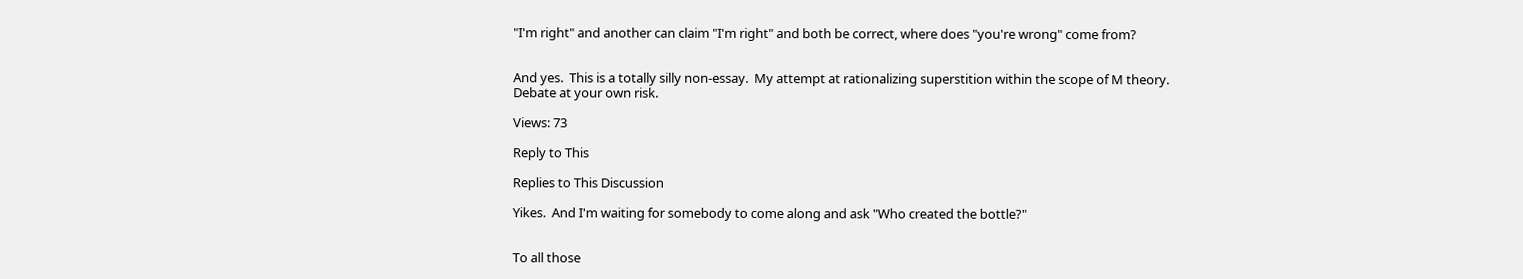"I'm right" and another can claim "I'm right" and both be correct, where does "you're wrong" come from?


And yes.  This is a totally silly non-essay.  My attempt at rationalizing superstition within the scope of M theory.  Debate at your own risk.

Views: 73

Reply to This

Replies to This Discussion

Yikes.  And I'm waiting for somebody to come along and ask "Who created the bottle?"


To all those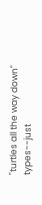"turtles all the way down" types--just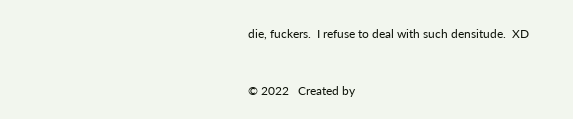die, fuckers.  I refuse to deal with such densitude.  XD


© 2022   Created by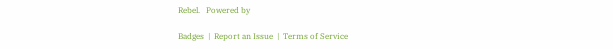Rebel.   Powered by

Badges  |  Report an Issue  |  Terms of Service